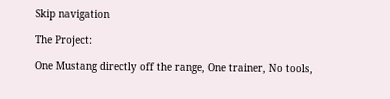Skip navigation

The Project:

One Mustang directly off the range, One trainer, No tools,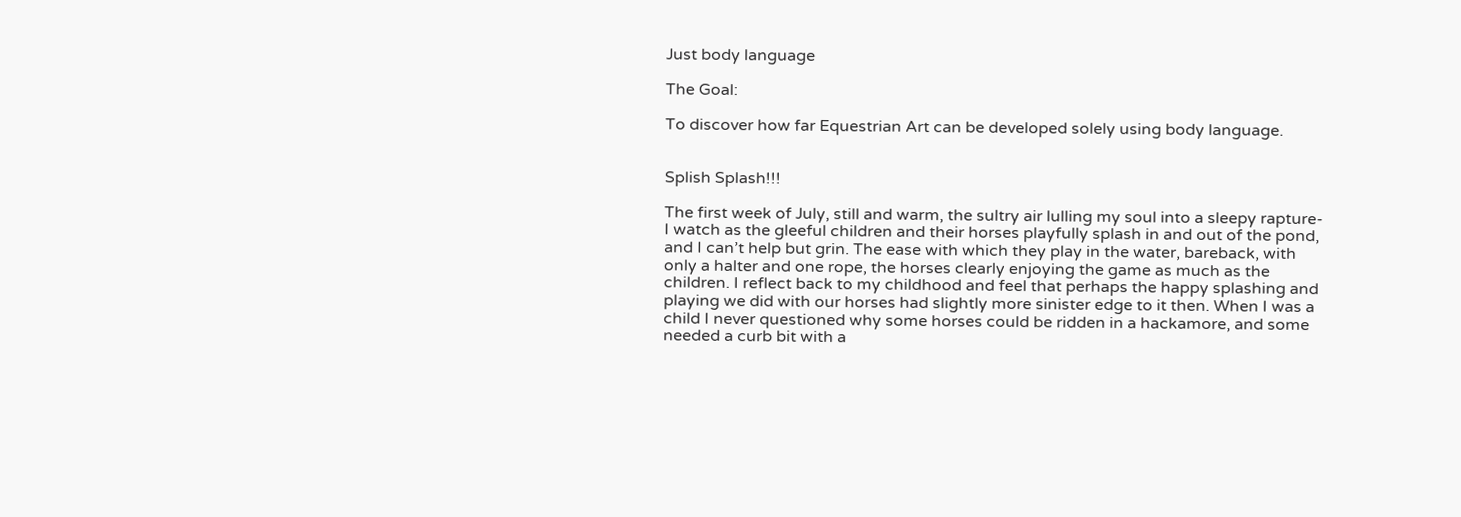Just body language

The Goal:

To discover how far Equestrian Art can be developed solely using body language.


Splish Splash!!!

The first week of July, still and warm, the sultry air lulling my soul into a sleepy rapture- I watch as the gleeful children and their horses playfully splash in and out of the pond, and I can’t help but grin. The ease with which they play in the water, bareback, with only a halter and one rope, the horses clearly enjoying the game as much as the children. I reflect back to my childhood and feel that perhaps the happy splashing and playing we did with our horses had slightly more sinister edge to it then. When I was a child I never questioned why some horses could be ridden in a hackamore, and some needed a curb bit with a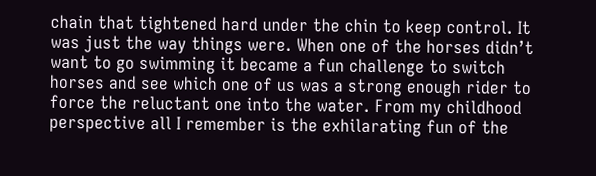chain that tightened hard under the chin to keep control. It was just the way things were. When one of the horses didn’t want to go swimming it became a fun challenge to switch horses and see which one of us was a strong enough rider to force the reluctant one into the water. From my childhood perspective all I remember is the exhilarating fun of the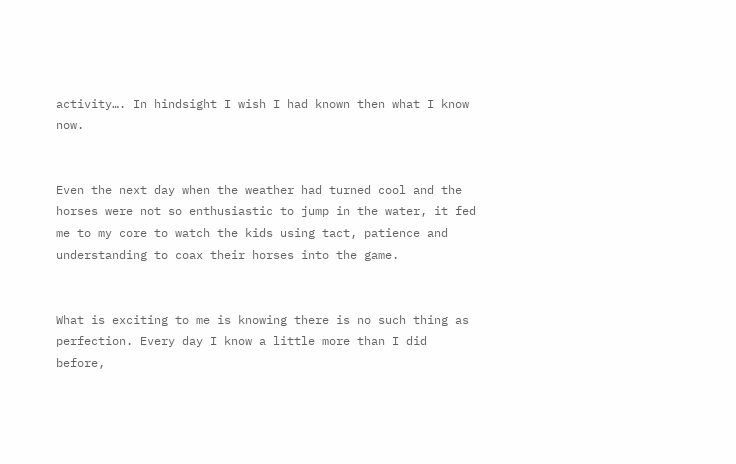activity…. In hindsight I wish I had known then what I know now.


Even the next day when the weather had turned cool and the horses were not so enthusiastic to jump in the water, it fed me to my core to watch the kids using tact, patience and understanding to coax their horses into the game.


What is exciting to me is knowing there is no such thing as perfection. Every day I know a little more than I did before,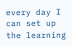every day I can set up the learning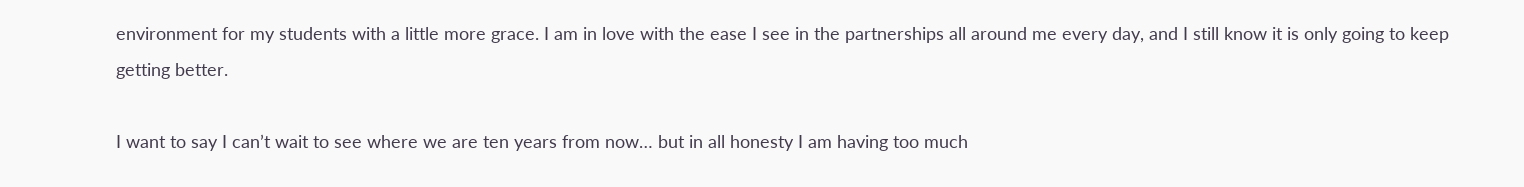environment for my students with a little more grace. I am in love with the ease I see in the partnerships all around me every day, and I still know it is only going to keep getting better.

I want to say I can’t wait to see where we are ten years from now… but in all honesty I am having too much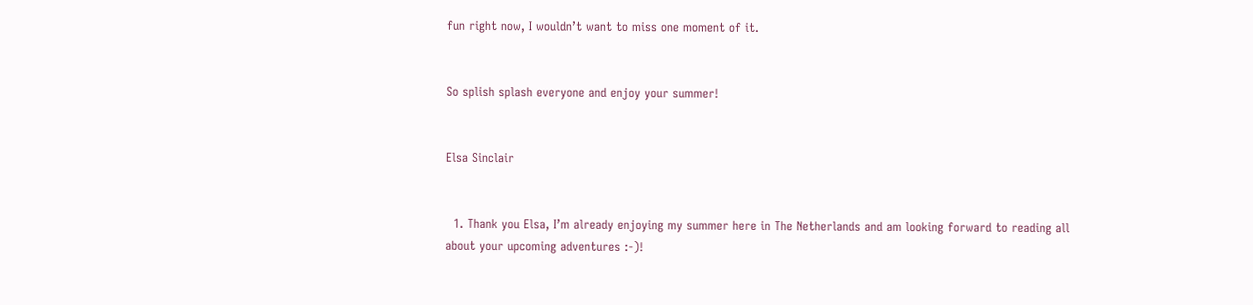fun right now, I wouldn’t want to miss one moment of it.


So splish splash everyone and enjoy your summer!


Elsa Sinclair


  1. Thank you Elsa, I’m already enjoying my summer here in The Netherlands and am looking forward to reading all about your upcoming adventures :-)!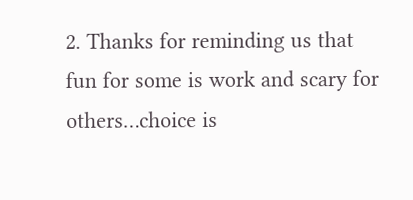2. Thanks for reminding us that fun for some is work and scary for others…choice is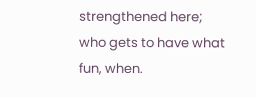strengthened here; who gets to have what fun, when.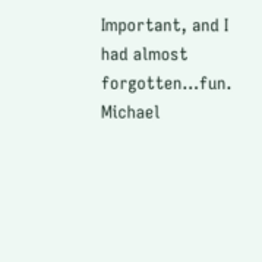Important, and I had almost forgotten…fun. Michael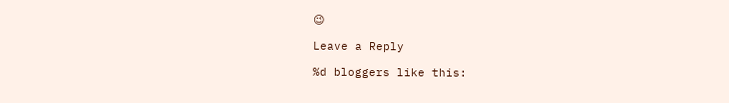😉

Leave a Reply

%d bloggers like this: